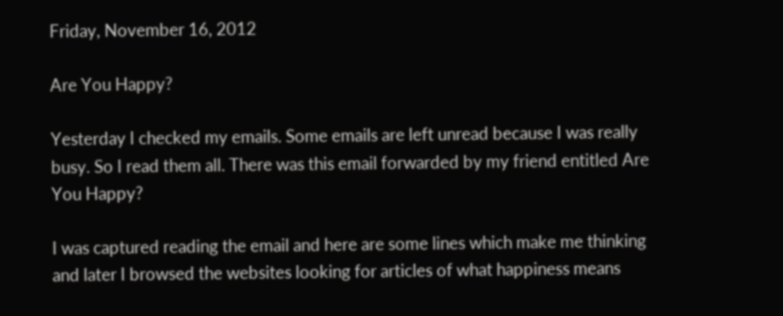Friday, November 16, 2012

Are You Happy?

Yesterday I checked my emails. Some emails are left unread because I was really busy. So I read them all. There was this email forwarded by my friend entitled Are You Happy?

I was captured reading the email and here are some lines which make me thinking and later I browsed the websites looking for articles of what happiness means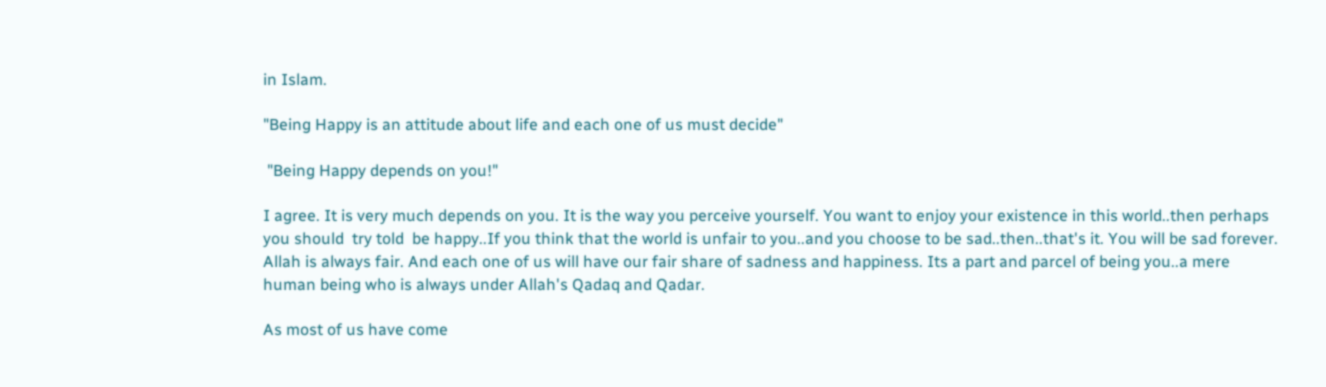in Islam.

"Being Happy is an attitude about life and each one of us must decide"

 "Being Happy depends on you!"

I agree. It is very much depends on you. It is the way you perceive yourself. You want to enjoy your existence in this world..then perhaps you should  try told  be happy..If you think that the world is unfair to you..and you choose to be sad..then..that's it. You will be sad forever. Allah is always fair. And each one of us will have our fair share of sadness and happiness. Its a part and parcel of being you..a mere human being who is always under Allah's Qadaq and Qadar.

As most of us have come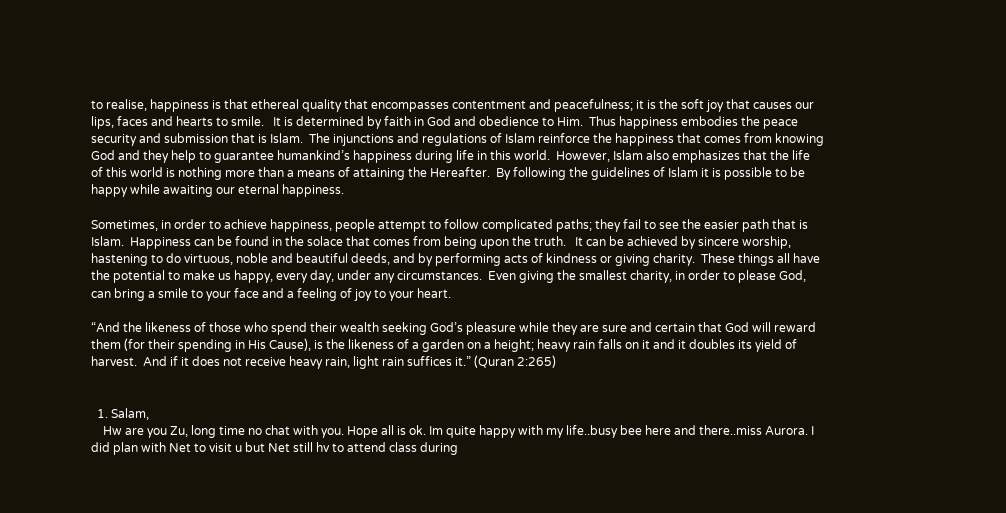to realise, happiness is that ethereal quality that encompasses contentment and peacefulness; it is the soft joy that causes our lips, faces and hearts to smile.   It is determined by faith in God and obedience to Him.  Thus happiness embodies the peace security and submission that is Islam.  The injunctions and regulations of Islam reinforce the happiness that comes from knowing God and they help to guarantee humankind’s happiness during life in this world.  However, Islam also emphasizes that the life of this world is nothing more than a means of attaining the Hereafter.  By following the guidelines of Islam it is possible to be happy while awaiting our eternal happiness.

Sometimes, in order to achieve happiness, people attempt to follow complicated paths; they fail to see the easier path that is Islam.  Happiness can be found in the solace that comes from being upon the truth.   It can be achieved by sincere worship, hastening to do virtuous, noble and beautiful deeds, and by performing acts of kindness or giving charity.  These things all have the potential to make us happy, every day, under any circumstances.  Even giving the smallest charity, in order to please God, can bring a smile to your face and a feeling of joy to your heart.

“And the likeness of those who spend their wealth seeking God’s pleasure while they are sure and certain that God will reward them (for their spending in His Cause), is the likeness of a garden on a height; heavy rain falls on it and it doubles its yield of harvest.  And if it does not receive heavy rain, light rain suffices it.” (Quran 2:265)


  1. Salam,
    Hw are you Zu, long time no chat with you. Hope all is ok. Im quite happy with my life..busy bee here and there..miss Aurora. I did plan with Net to visit u but Net still hv to attend class during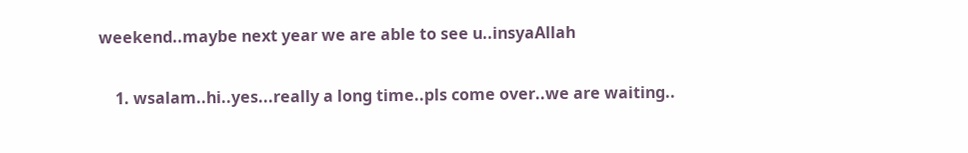weekend..maybe next year we are able to see u..insyaAllah

    1. wsalam..hi..yes...really a long time..pls come over..we are waiting..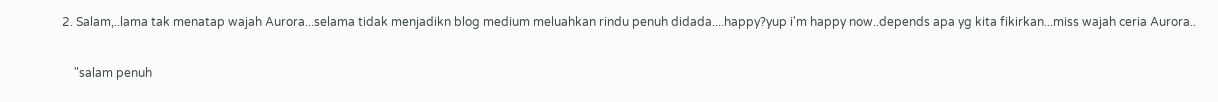2. Salam,..lama tak menatap wajah Aurora...selama tidak menjadikn blog medium meluahkan rindu penuh didada....happy?yup i'm happy now..depends apa yg kita fikirkan...miss wajah ceria Aurora..

    "salam penuh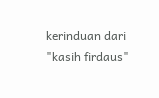kerinduan dari "kasih firdaus"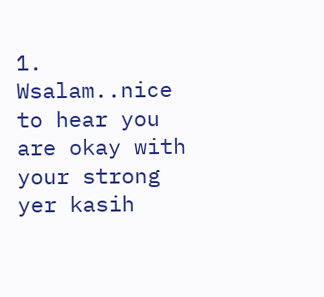1. Wsalam..nice to hear you are okay with your strong yer kasih